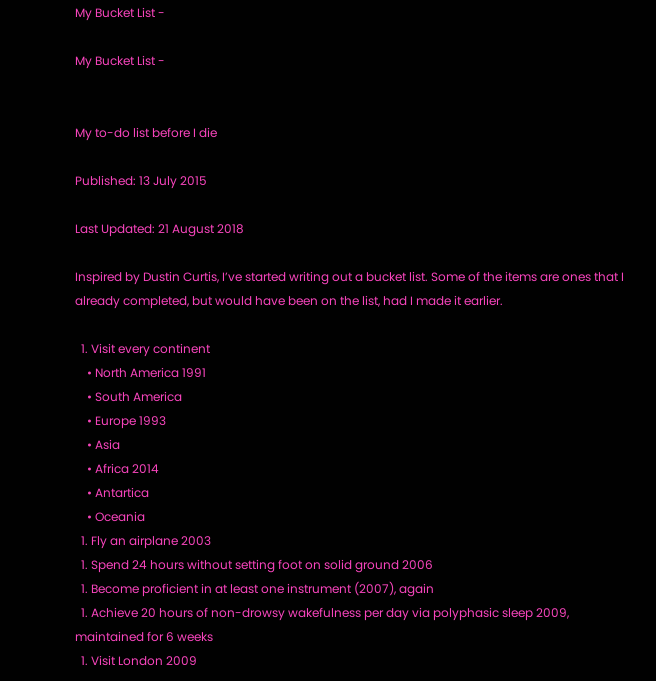My Bucket List -

My Bucket List -


My to-do list before I die

Published: 13 July 2015

Last Updated: 21 August 2018

Inspired by Dustin Curtis, I’ve started writing out a bucket list. Some of the items are ones that I already completed, but would have been on the list, had I made it earlier.

  1. Visit every continent
    • North America 1991
    • South America
    • Europe 1993
    • Asia
    • Africa 2014
    • Antartica
    • Oceania
  1. Fly an airplane 2003
  1. Spend 24 hours without setting foot on solid ground 2006
  1. Become proficient in at least one instrument (2007), again
  1. Achieve 20 hours of non-drowsy wakefulness per day via polyphasic sleep 2009, maintained for 6 weeks
  1. Visit London 2009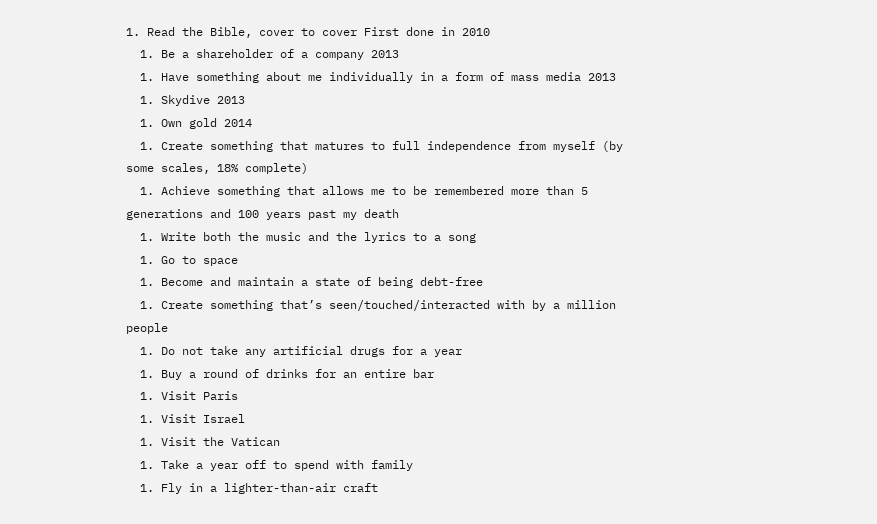1. Read the Bible, cover to cover First done in 2010
  1. Be a shareholder of a company 2013
  1. Have something about me individually in a form of mass media 2013
  1. Skydive 2013
  1. Own gold 2014
  1. Create something that matures to full independence from myself (by some scales, 18% complete)
  1. Achieve something that allows me to be remembered more than 5 generations and 100 years past my death
  1. Write both the music and the lyrics to a song
  1. Go to space
  1. Become and maintain a state of being debt-free
  1. Create something that’s seen/touched/interacted with by a million people
  1. Do not take any artificial drugs for a year
  1. Buy a round of drinks for an entire bar
  1. Visit Paris
  1. Visit Israel
  1. Visit the Vatican
  1. Take a year off to spend with family
  1. Fly in a lighter-than-air craft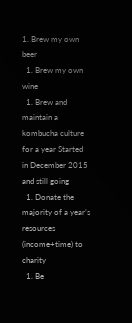1. Brew my own beer
  1. Brew my own wine
  1. Brew and maintain a kombucha culture for a year Started in December 2015 and still going
  1. Donate the majority of a year’s resources (income+time) to charity
  1. Be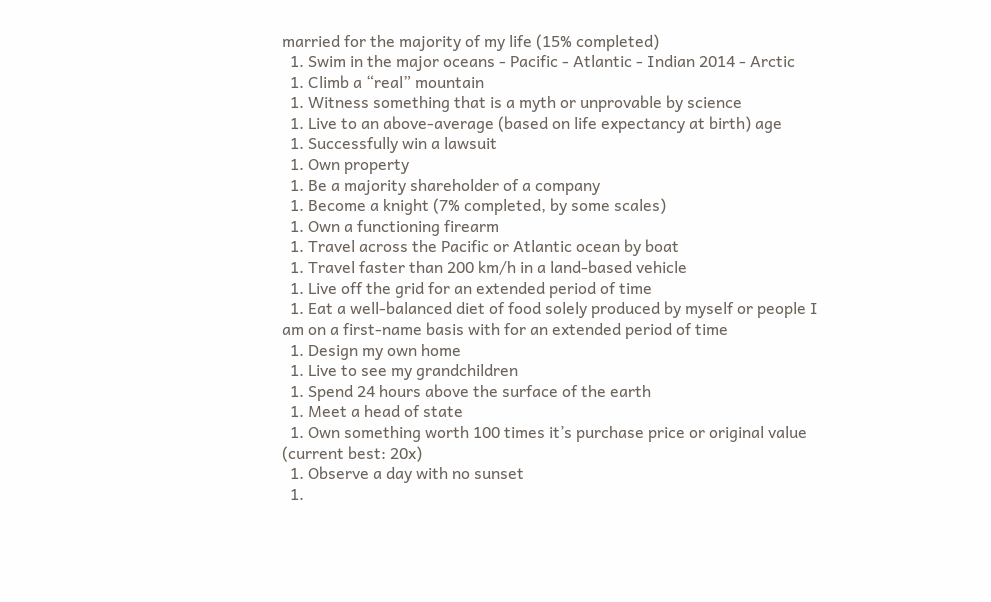married for the majority of my life (15% completed)
  1. Swim in the major oceans - Pacific - Atlantic - Indian 2014 - Arctic
  1. Climb a “real” mountain
  1. Witness something that is a myth or unprovable by science
  1. Live to an above-average (based on life expectancy at birth) age
  1. Successfully win a lawsuit
  1. Own property
  1. Be a majority shareholder of a company
  1. Become a knight (7% completed, by some scales)
  1. Own a functioning firearm
  1. Travel across the Pacific or Atlantic ocean by boat
  1. Travel faster than 200 km/h in a land-based vehicle
  1. Live off the grid for an extended period of time
  1. Eat a well-balanced diet of food solely produced by myself or people I am on a first-name basis with for an extended period of time
  1. Design my own home
  1. Live to see my grandchildren
  1. Spend 24 hours above the surface of the earth
  1. Meet a head of state
  1. Own something worth 100 times it’s purchase price or original value (current best: 20x)
  1. Observe a day with no sunset
  1.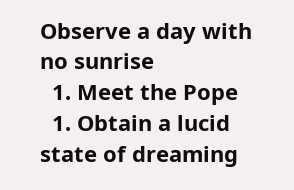Observe a day with no sunrise
  1. Meet the Pope
  1. Obtain a lucid state of dreaming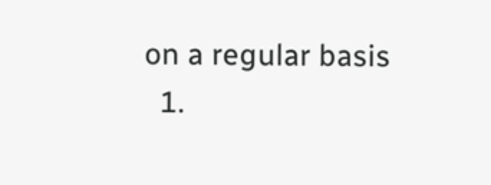on a regular basis
  1.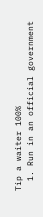Tip a waiter 100%
  1. Run in an official government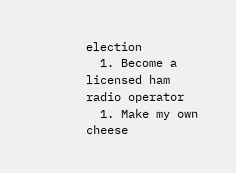election
  1. Become a licensed ham radio operator
  1. Make my own cheese